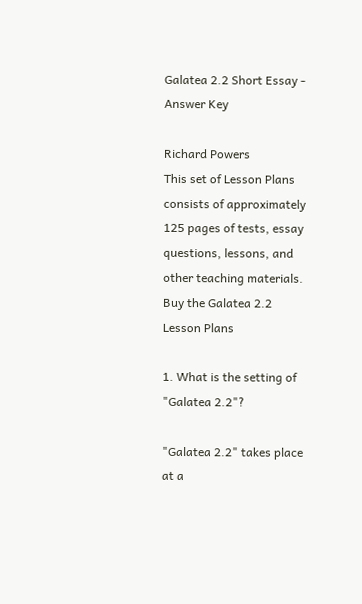Galatea 2.2 Short Essay - Answer Key

Richard Powers
This set of Lesson Plans consists of approximately 125 pages of tests, essay questions, lessons, and other teaching materials.
Buy the Galatea 2.2 Lesson Plans

1. What is the setting of "Galatea 2.2"?

"Galatea 2.2" takes place at a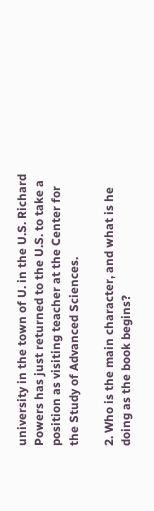university in the town of U. in the U.S. Richard Powers has just returned to the U.S. to take a position as visiting teacher at the Center for the Study of Advanced Sciences.

2. Who is the main character, and what is he doing as the book begins?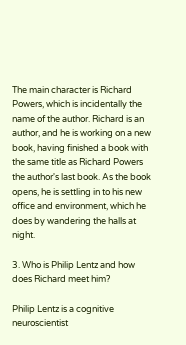The main character is Richard Powers, which is incidentally the name of the author. Richard is an author, and he is working on a new book, having finished a book with the same title as Richard Powers the author's last book. As the book opens, he is settling in to his new office and environment, which he does by wandering the halls at night.

3. Who is Philip Lentz and how does Richard meet him?

Philip Lentz is a cognitive neuroscientist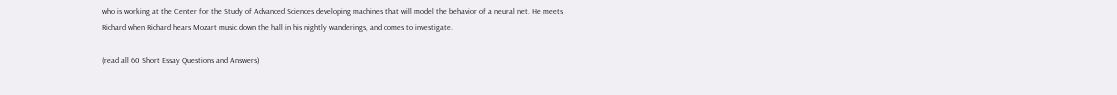who is working at the Center for the Study of Advanced Sciences developing machines that will model the behavior of a neural net. He meets Richard when Richard hears Mozart music down the hall in his nightly wanderings, and comes to investigate.

(read all 60 Short Essay Questions and Answers)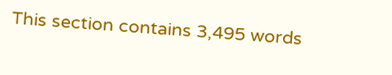This section contains 3,495 words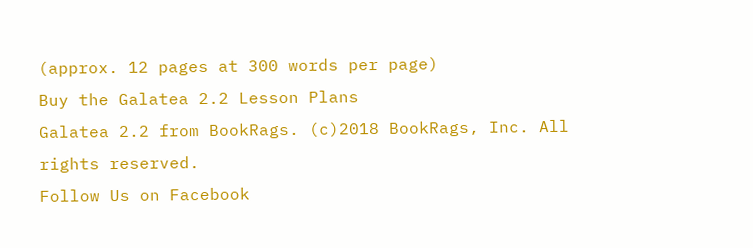(approx. 12 pages at 300 words per page)
Buy the Galatea 2.2 Lesson Plans
Galatea 2.2 from BookRags. (c)2018 BookRags, Inc. All rights reserved.
Follow Us on Facebook